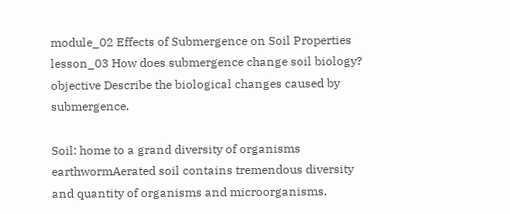module_02 Effects of Submergence on Soil Properties
lesson_03 How does submergence change soil biology?
objective Describe the biological changes caused by submergence.

Soil: home to a grand diversity of organisms earthwormAerated soil contains tremendous diversity and quantity of organisms and microorganisms.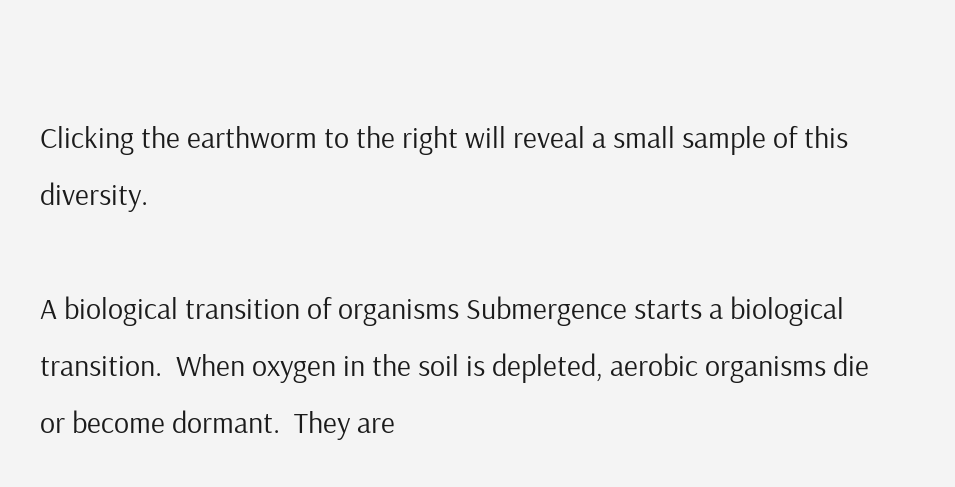Clicking the earthworm to the right will reveal a small sample of this diversity.

A biological transition of organisms Submergence starts a biological transition.  When oxygen in the soil is depleted, aerobic organisms die or become dormant.  They are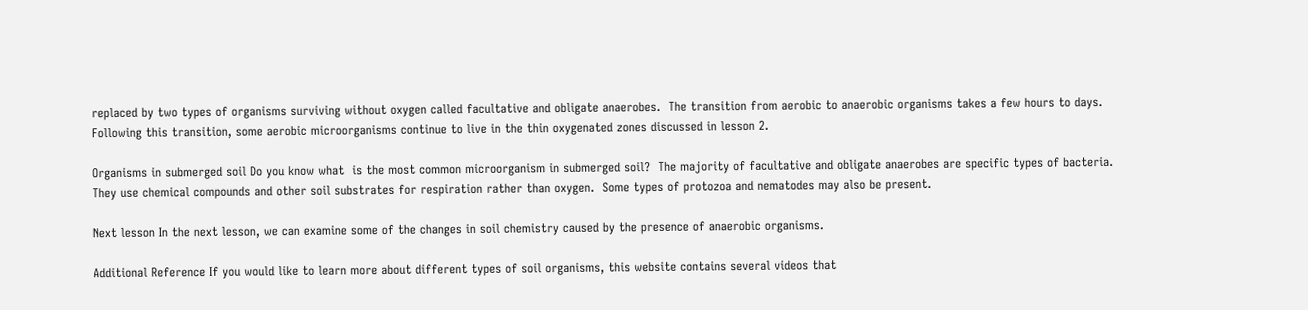replaced by two types of organisms surviving without oxygen called facultative and obligate anaerobes.  The transition from aerobic to anaerobic organisms takes a few hours to days. Following this transition, some aerobic microorganisms continue to live in the thin oxygenated zones discussed in lesson 2.

Organisms in submerged soil Do you know what  is the most common microorganism in submerged soil?  The majority of facultative and obligate anaerobes are specific types of bacteria.  They use chemical compounds and other soil substrates for respiration rather than oxygen.  Some types of protozoa and nematodes may also be present.

Next lesson In the next lesson, we can examine some of the changes in soil chemistry caused by the presence of anaerobic organisms.

Additional Reference If you would like to learn more about different types of soil organisms, this website contains several videos that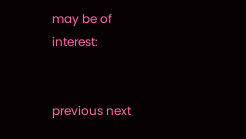may be of interest:


previous next